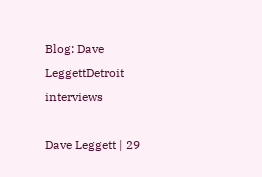Blog: Dave LeggettDetroit interviews

Dave Leggett | 29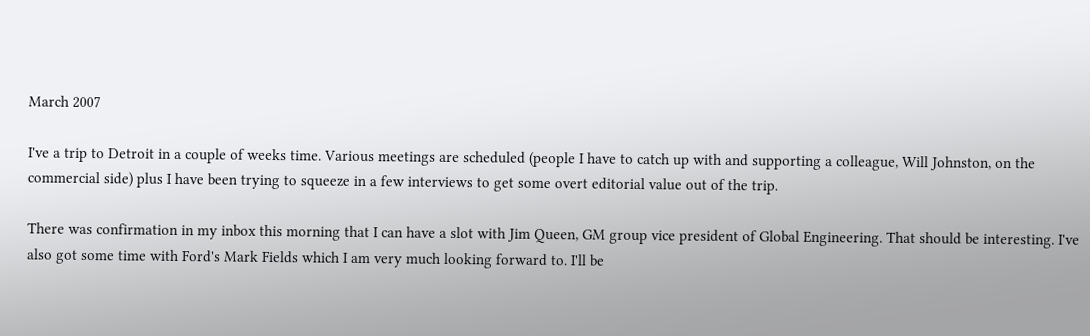March 2007

I've a trip to Detroit in a couple of weeks time. Various meetings are scheduled (people I have to catch up with and supporting a colleague, Will Johnston, on the commercial side) plus I have been trying to squeeze in a few interviews to get some overt editorial value out of the trip.

There was confirmation in my inbox this morning that I can have a slot with Jim Queen, GM group vice president of Global Engineering. That should be interesting. I've also got some time with Ford's Mark Fields which I am very much looking forward to. I'll be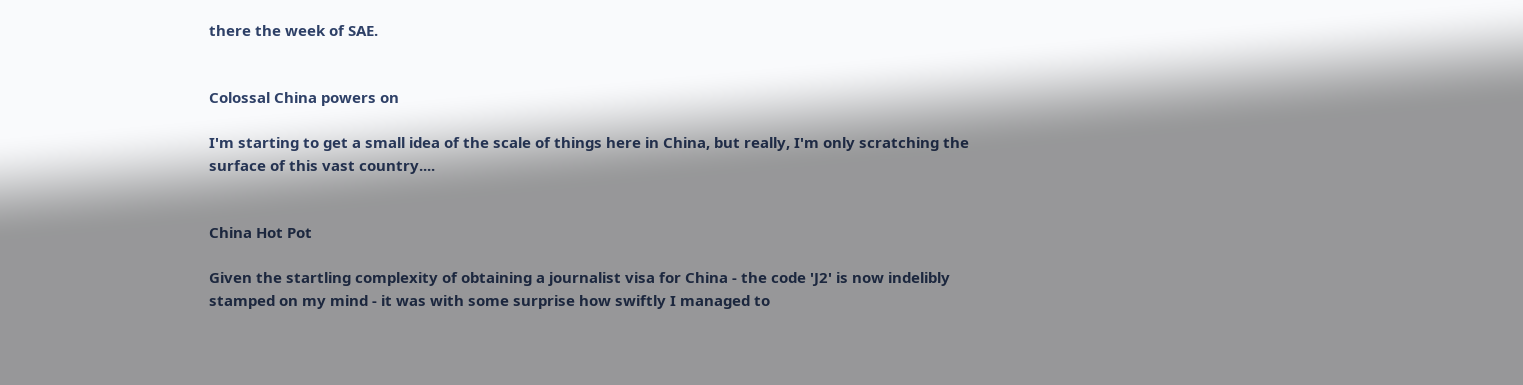there the week of SAE.


Colossal China powers on

I'm starting to get a small idea of the scale of things here in China, but really, I'm only scratching the surface of this vast country....


China Hot Pot

Given the startling complexity of obtaining a journalist visa for China - the code 'J2' is now indelibly stamped on my mind - it was with some surprise how swiftly I managed to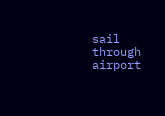sail through airport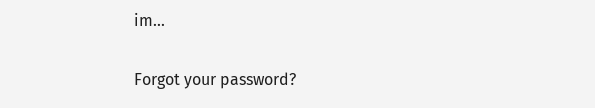im...

Forgot your password?